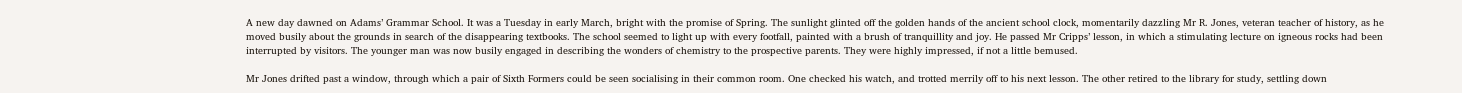A new day dawned on Adams’ Grammar School. It was a Tuesday in early March, bright with the promise of Spring. The sunlight glinted off the golden hands of the ancient school clock, momentarily dazzling Mr R. Jones, veteran teacher of history, as he moved busily about the grounds in search of the disappearing textbooks. The school seemed to light up with every footfall, painted with a brush of tranquillity and joy. He passed Mr Cripps’ lesson, in which a stimulating lecture on igneous rocks had been interrupted by visitors. The younger man was now busily engaged in describing the wonders of chemistry to the prospective parents. They were highly impressed, if not a little bemused.

Mr Jones drifted past a window, through which a pair of Sixth Formers could be seen socialising in their common room. One checked his watch, and trotted merrily off to his next lesson. The other retired to the library for study, settling down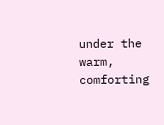under the warm, comforting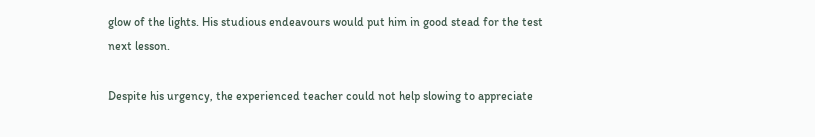glow of the lights. His studious endeavours would put him in good stead for the test next lesson.

Despite his urgency, the experienced teacher could not help slowing to appreciate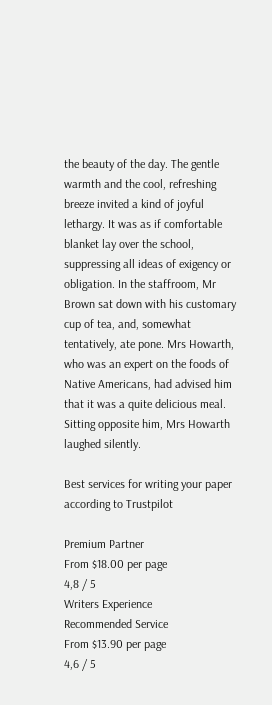the beauty of the day. The gentle warmth and the cool, refreshing breeze invited a kind of joyful lethargy. It was as if comfortable blanket lay over the school, suppressing all ideas of exigency or obligation. In the staffroom, Mr Brown sat down with his customary cup of tea, and, somewhat tentatively, ate pone. Mrs Howarth, who was an expert on the foods of Native Americans, had advised him that it was a quite delicious meal. Sitting opposite him, Mrs Howarth laughed silently.

Best services for writing your paper according to Trustpilot

Premium Partner
From $18.00 per page
4,8 / 5
Writers Experience
Recommended Service
From $13.90 per page
4,6 / 5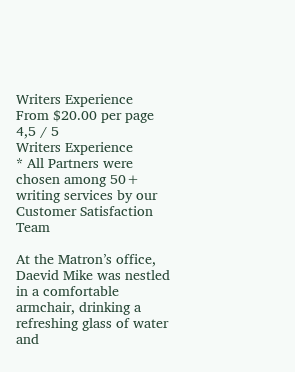Writers Experience
From $20.00 per page
4,5 / 5
Writers Experience
* All Partners were chosen among 50+ writing services by our Customer Satisfaction Team

At the Matron’s office, Daevid Mike was nestled in a comfortable armchair, drinking a refreshing glass of water and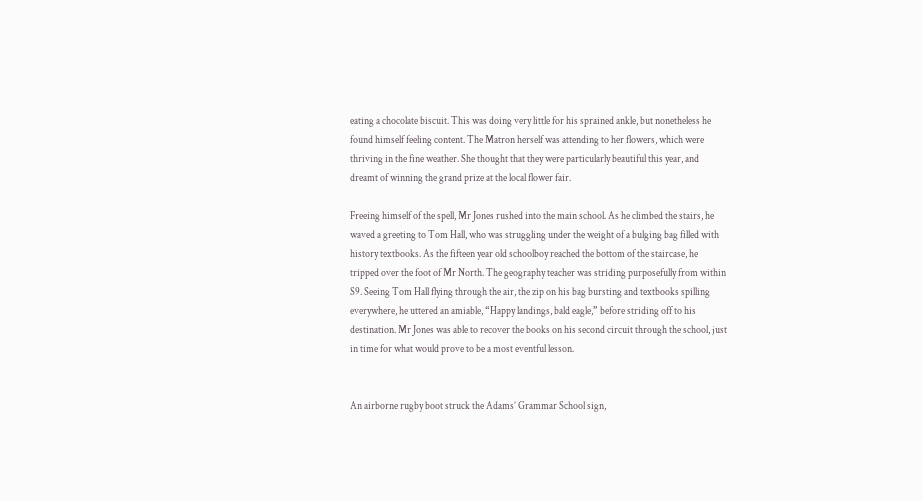eating a chocolate biscuit. This was doing very little for his sprained ankle, but nonetheless he found himself feeling content. The Matron herself was attending to her flowers, which were thriving in the fine weather. She thought that they were particularly beautiful this year, and dreamt of winning the grand prize at the local flower fair.

Freeing himself of the spell, Mr Jones rushed into the main school. As he climbed the stairs, he waved a greeting to Tom Hall, who was struggling under the weight of a bulging bag filled with history textbooks. As the fifteen year old schoolboy reached the bottom of the staircase, he tripped over the foot of Mr North. The geography teacher was striding purposefully from within S9. Seeing Tom Hall flying through the air, the zip on his bag bursting and textbooks spilling everywhere, he uttered an amiable, “Happy landings, bald eagle,” before striding off to his destination. Mr Jones was able to recover the books on his second circuit through the school, just in time for what would prove to be a most eventful lesson.


An airborne rugby boot struck the Adams’ Grammar School sign,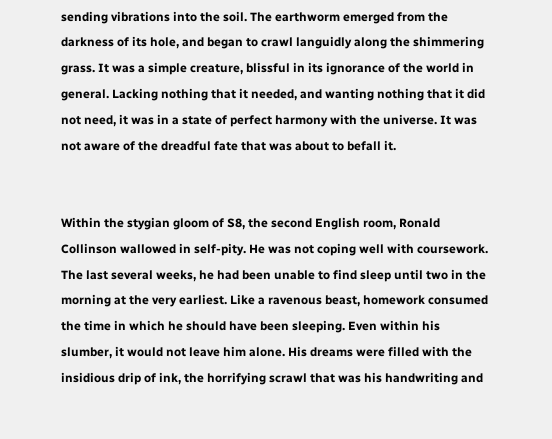sending vibrations into the soil. The earthworm emerged from the darkness of its hole, and began to crawl languidly along the shimmering grass. It was a simple creature, blissful in its ignorance of the world in general. Lacking nothing that it needed, and wanting nothing that it did not need, it was in a state of perfect harmony with the universe. It was not aware of the dreadful fate that was about to befall it.


Within the stygian gloom of S8, the second English room, Ronald Collinson wallowed in self-pity. He was not coping well with coursework. The last several weeks, he had been unable to find sleep until two in the morning at the very earliest. Like a ravenous beast, homework consumed the time in which he should have been sleeping. Even within his slumber, it would not leave him alone. His dreams were filled with the insidious drip of ink, the horrifying scrawl that was his handwriting and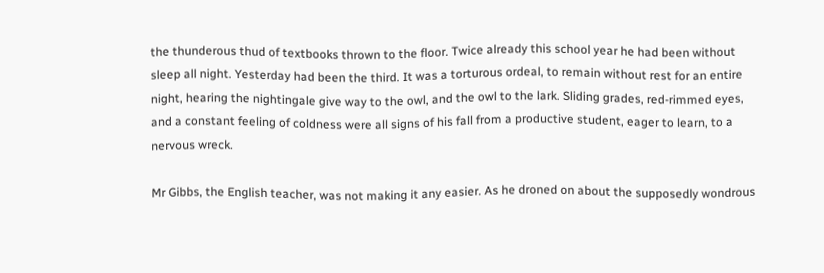the thunderous thud of textbooks thrown to the floor. Twice already this school year he had been without sleep all night. Yesterday had been the third. It was a torturous ordeal, to remain without rest for an entire night, hearing the nightingale give way to the owl, and the owl to the lark. Sliding grades, red-rimmed eyes, and a constant feeling of coldness were all signs of his fall from a productive student, eager to learn, to a nervous wreck.

Mr Gibbs, the English teacher, was not making it any easier. As he droned on about the supposedly wondrous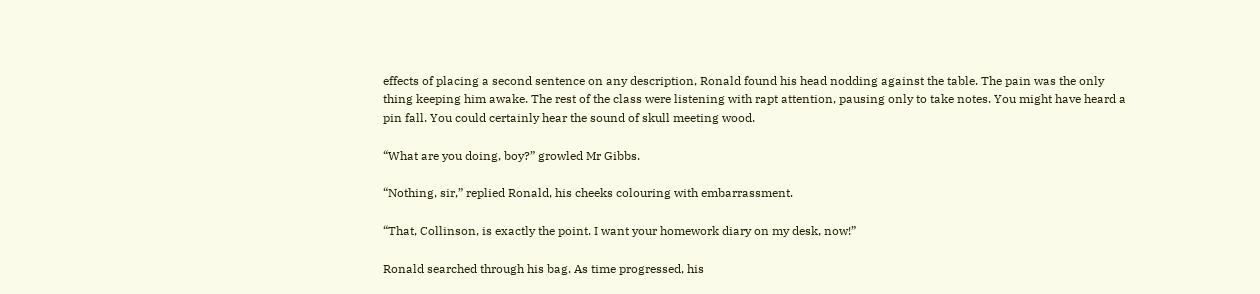effects of placing a second sentence on any description, Ronald found his head nodding against the table. The pain was the only thing keeping him awake. The rest of the class were listening with rapt attention, pausing only to take notes. You might have heard a pin fall. You could certainly hear the sound of skull meeting wood.

“What are you doing, boy?” growled Mr Gibbs.

“Nothing, sir,” replied Ronald, his cheeks colouring with embarrassment.

“That, Collinson, is exactly the point. I want your homework diary on my desk, now!”

Ronald searched through his bag. As time progressed, his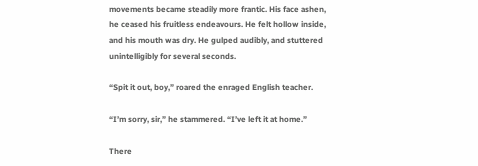movements became steadily more frantic. His face ashen, he ceased his fruitless endeavours. He felt hollow inside, and his mouth was dry. He gulped audibly, and stuttered unintelligibly for several seconds.

“Spit it out, boy,” roared the enraged English teacher.

“I’m sorry, sir,” he stammered. “I’ve left it at home.”

There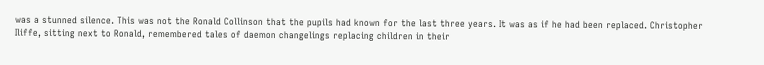was a stunned silence. This was not the Ronald Collinson that the pupils had known for the last three years. It was as if he had been replaced. Christopher Iliffe, sitting next to Ronald, remembered tales of daemon changelings replacing children in their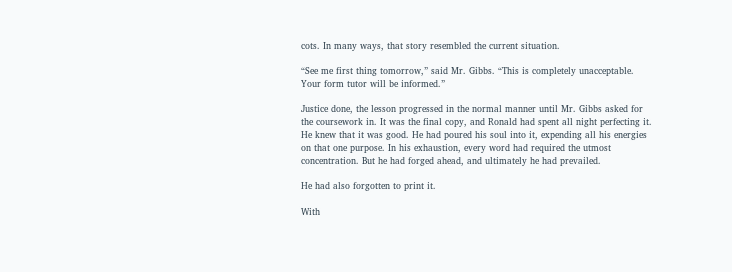cots. In many ways, that story resembled the current situation.

“See me first thing tomorrow,” said Mr. Gibbs. “This is completely unacceptable. Your form tutor will be informed.”

Justice done, the lesson progressed in the normal manner until Mr. Gibbs asked for the coursework in. It was the final copy, and Ronald had spent all night perfecting it. He knew that it was good. He had poured his soul into it, expending all his energies on that one purpose. In his exhaustion, every word had required the utmost concentration. But he had forged ahead, and ultimately he had prevailed.

He had also forgotten to print it.

With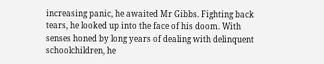increasing panic, he awaited Mr Gibbs. Fighting back tears, he looked up into the face of his doom. With senses honed by long years of dealing with delinquent schoolchildren, he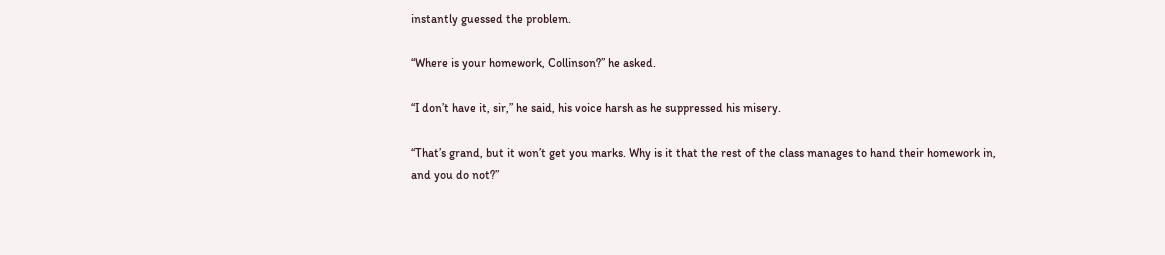instantly guessed the problem.

“Where is your homework, Collinson?” he asked.

“I don’t have it, sir,” he said, his voice harsh as he suppressed his misery.

“That’s grand, but it won’t get you marks. Why is it that the rest of the class manages to hand their homework in, and you do not?”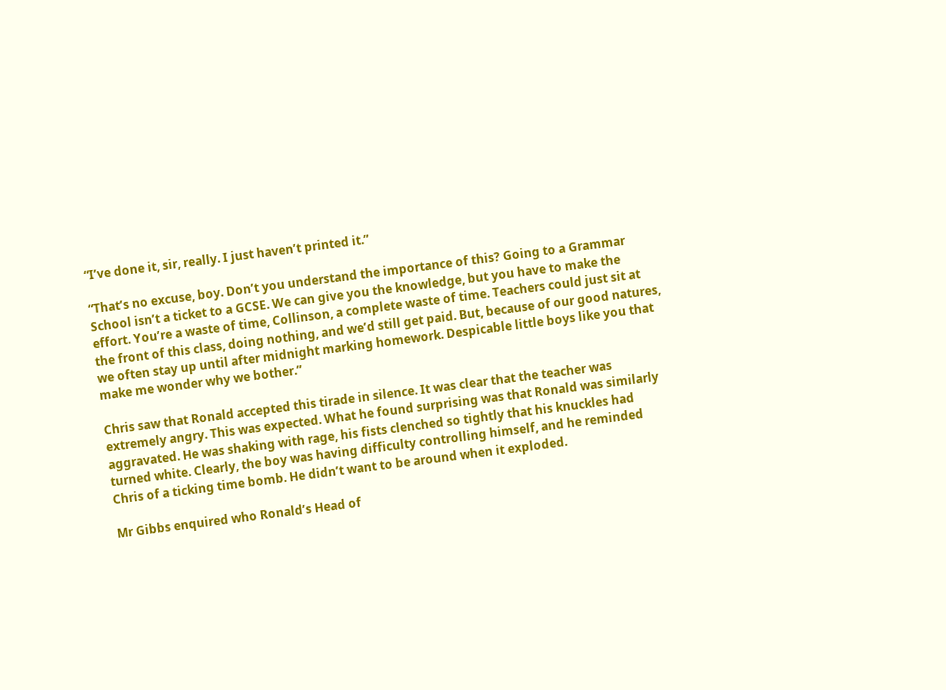“I’ve done it, sir, really. I just haven’t printed it.”

“That’s no excuse, boy. Don’t you understand the importance of this? Going to a Grammar School isn’t a ticket to a GCSE. We can give you the knowledge, but you have to make the effort. You’re a waste of time, Collinson, a complete waste of time. Teachers could just sit at the front of this class, doing nothing, and we’d still get paid. But, because of our good natures, we often stay up until after midnight marking homework. Despicable little boys like you that make me wonder why we bother.”

Chris saw that Ronald accepted this tirade in silence. It was clear that the teacher was extremely angry. This was expected. What he found surprising was that Ronald was similarly aggravated. He was shaking with rage, his fists clenched so tightly that his knuckles had turned white. Clearly, the boy was having difficulty controlling himself, and he reminded Chris of a ticking time bomb. He didn’t want to be around when it exploded.

Mr Gibbs enquired who Ronald’s Head of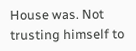House was. Not trusting himself to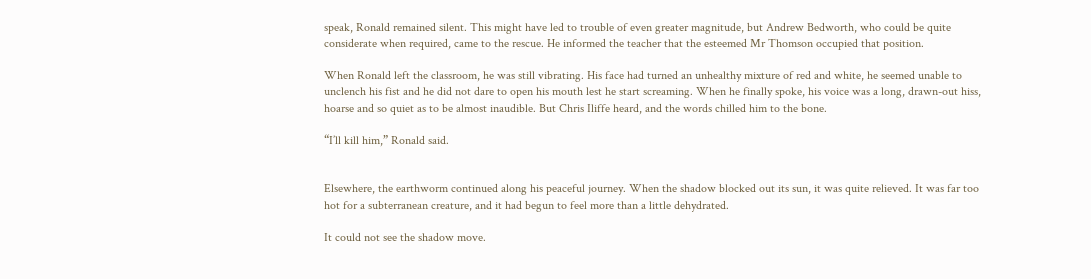speak, Ronald remained silent. This might have led to trouble of even greater magnitude, but Andrew Bedworth, who could be quite considerate when required, came to the rescue. He informed the teacher that the esteemed Mr Thomson occupied that position.

When Ronald left the classroom, he was still vibrating. His face had turned an unhealthy mixture of red and white, he seemed unable to unclench his fist and he did not dare to open his mouth lest he start screaming. When he finally spoke, his voice was a long, drawn-out hiss, hoarse and so quiet as to be almost inaudible. But Chris Iliffe heard, and the words chilled him to the bone.

“I’ll kill him,” Ronald said.


Elsewhere, the earthworm continued along his peaceful journey. When the shadow blocked out its sun, it was quite relieved. It was far too hot for a subterranean creature, and it had begun to feel more than a little dehydrated.

It could not see the shadow move.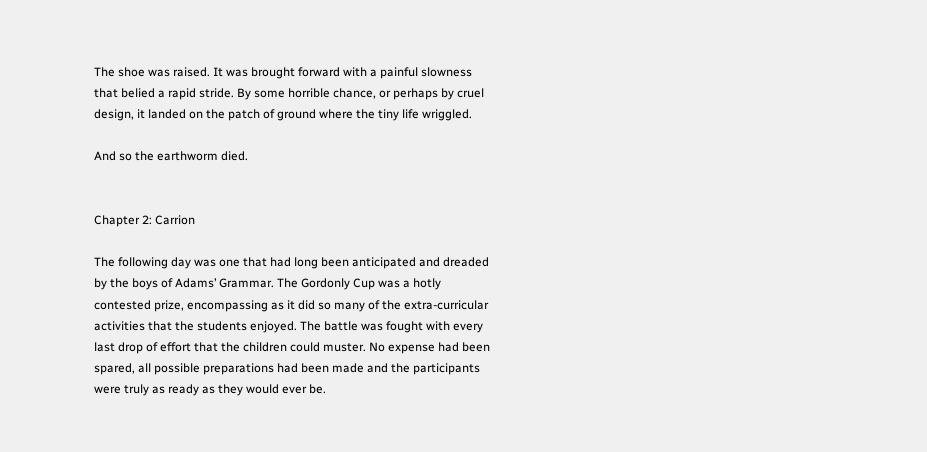The shoe was raised. It was brought forward with a painful slowness that belied a rapid stride. By some horrible chance, or perhaps by cruel design, it landed on the patch of ground where the tiny life wriggled.

And so the earthworm died.


Chapter 2: Carrion

The following day was one that had long been anticipated and dreaded by the boys of Adams’ Grammar. The Gordonly Cup was a hotly contested prize, encompassing as it did so many of the extra-curricular activities that the students enjoyed. The battle was fought with every last drop of effort that the children could muster. No expense had been spared, all possible preparations had been made and the participants were truly as ready as they would ever be.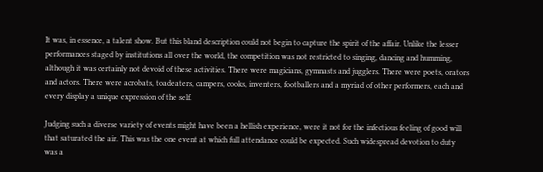It was, in essence, a talent show. But this bland description could not begin to capture the spirit of the affair. Unlike the lesser performances staged by institutions all over the world, the competition was not restricted to singing, dancing and humming, although it was certainly not devoid of these activities. There were magicians, gymnasts and jugglers. There were poets, orators and actors. There were acrobats, toadeaters, campers, cooks, inventers, footballers and a myriad of other performers, each and every display a unique expression of the self.

Judging such a diverse variety of events might have been a hellish experience, were it not for the infectious feeling of good will that saturated the air. This was the one event at which full attendance could be expected. Such widespread devotion to duty was a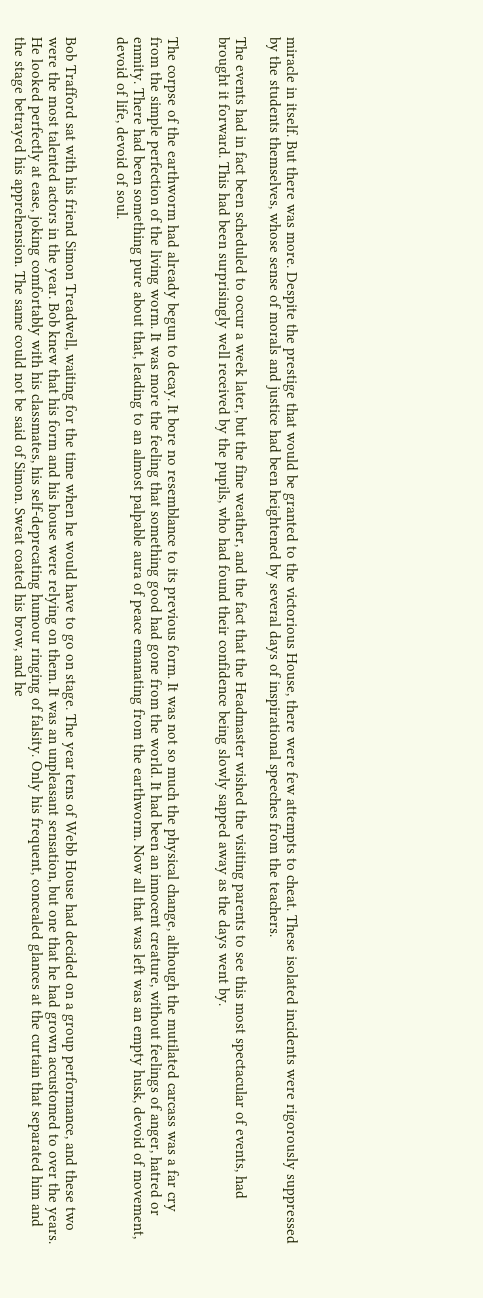miracle in itself. But there was more. Despite the prestige that would be granted to the victorious House, there were few attempts to cheat. These isolated incidents were rigorously suppressed by the students themselves, whose sense of morals and justice had been heightened by several days of inspirational speeches from the teachers.

The events had in fact been scheduled to occur a week later, but the fine weather, and the fact that the Headmaster wished the visiting parents to see this most spectacular of events, had brought it forward. This had been surprisingly well received by the pupils, who had found their confidence being slowly sapped away as the days went by.


The corpse of the earthworm had already begun to decay. It bore no resemblance to its previous form. It was not so much the physical change, although the mutilated carcass was a far cry from the simple perfection of the living worm. It was more the feeling that something good had gone from the world. It had been an innocent creature, without feelings of anger, hatred or enmity. There had been something pure about that, leading to an almost palpable aura of peace emanating from the earthworm. Now all that was left was an empty husk, devoid of movement, devoid of life, devoid of soul.


Bob Trafford sat with his friend Simon Treadwell, waiting for the time when he would have to go on stage. The year tens of Webb House had decided on a group performance, and these two were the most talented actors in the year. Bob knew that his form and his house were relying on them. It was an unpleasant sensation, but one that he had grown accustomed to over the years. He looked perfectly at ease, joking comfortably with his classmates, his self-deprecating humour ringing of falsity. Only his frequent, concealed glances at the curtain that separated him and the stage betrayed his apprehension. The same could not be said of Simon. Sweat coated his brow, and he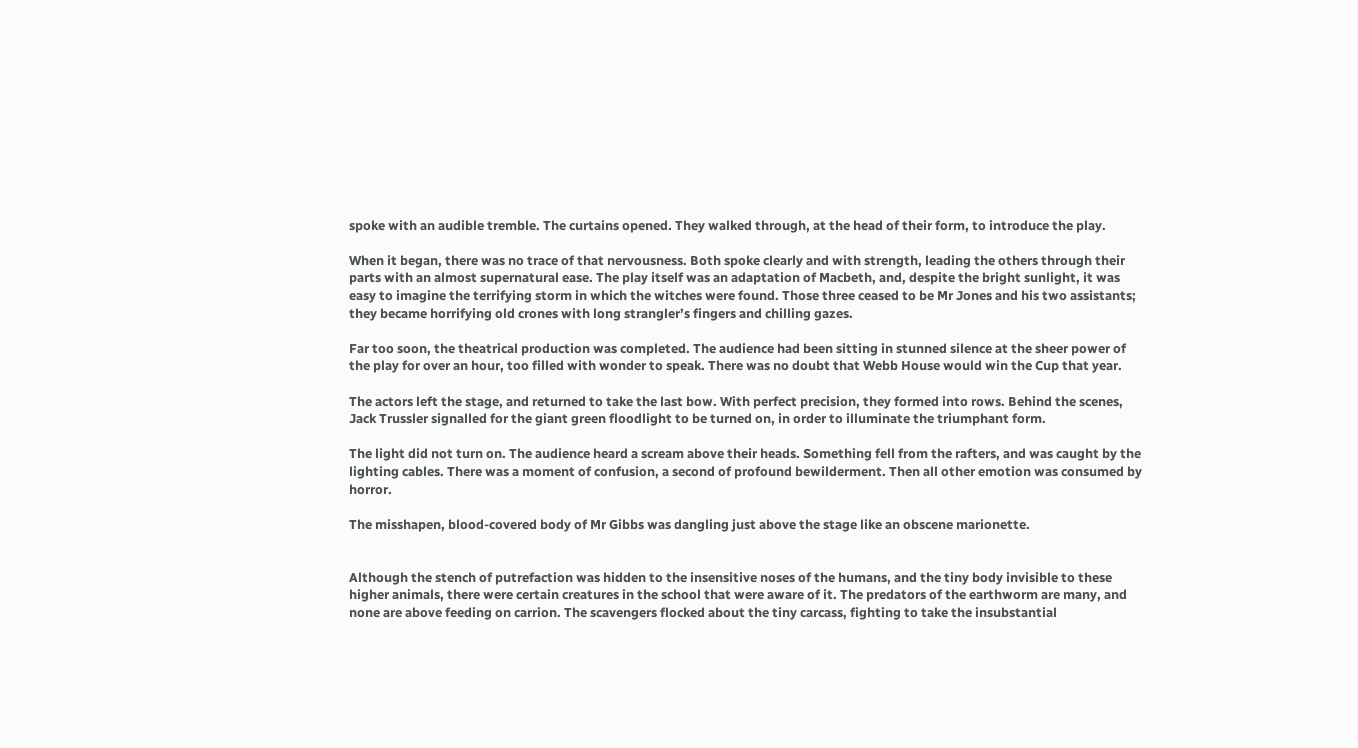spoke with an audible tremble. The curtains opened. They walked through, at the head of their form, to introduce the play.

When it began, there was no trace of that nervousness. Both spoke clearly and with strength, leading the others through their parts with an almost supernatural ease. The play itself was an adaptation of Macbeth, and, despite the bright sunlight, it was easy to imagine the terrifying storm in which the witches were found. Those three ceased to be Mr Jones and his two assistants; they became horrifying old crones with long strangler’s fingers and chilling gazes.

Far too soon, the theatrical production was completed. The audience had been sitting in stunned silence at the sheer power of the play for over an hour, too filled with wonder to speak. There was no doubt that Webb House would win the Cup that year.

The actors left the stage, and returned to take the last bow. With perfect precision, they formed into rows. Behind the scenes, Jack Trussler signalled for the giant green floodlight to be turned on, in order to illuminate the triumphant form.

The light did not turn on. The audience heard a scream above their heads. Something fell from the rafters, and was caught by the lighting cables. There was a moment of confusion, a second of profound bewilderment. Then all other emotion was consumed by horror.

The misshapen, blood-covered body of Mr Gibbs was dangling just above the stage like an obscene marionette.


Although the stench of putrefaction was hidden to the insensitive noses of the humans, and the tiny body invisible to these higher animals, there were certain creatures in the school that were aware of it. The predators of the earthworm are many, and none are above feeding on carrion. The scavengers flocked about the tiny carcass, fighting to take the insubstantial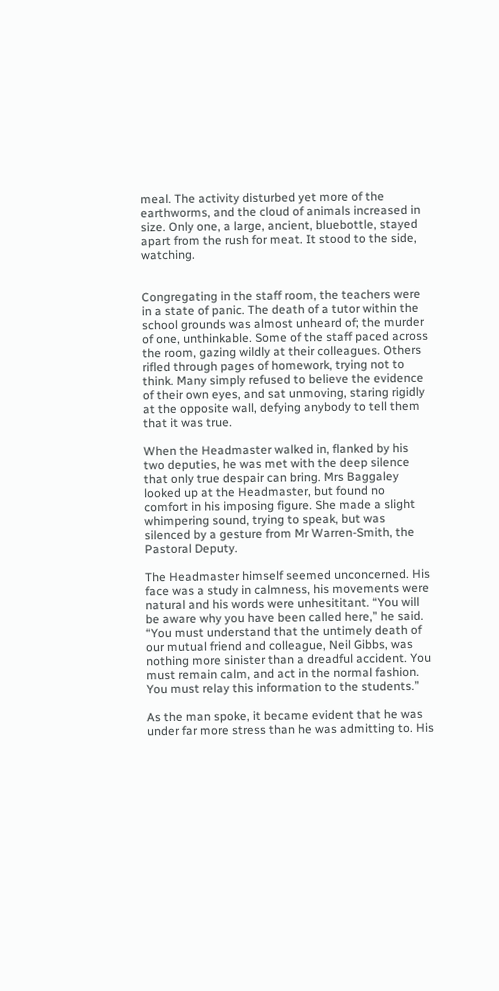meal. The activity disturbed yet more of the earthworms, and the cloud of animals increased in size. Only one, a large, ancient, bluebottle, stayed apart from the rush for meat. It stood to the side, watching.


Congregating in the staff room, the teachers were in a state of panic. The death of a tutor within the school grounds was almost unheard of; the murder of one, unthinkable. Some of the staff paced across the room, gazing wildly at their colleagues. Others rifled through pages of homework, trying not to think. Many simply refused to believe the evidence of their own eyes, and sat unmoving, staring rigidly at the opposite wall, defying anybody to tell them that it was true.

When the Headmaster walked in, flanked by his two deputies, he was met with the deep silence that only true despair can bring. Mrs Baggaley looked up at the Headmaster, but found no comfort in his imposing figure. She made a slight whimpering sound, trying to speak, but was silenced by a gesture from Mr Warren-Smith, the Pastoral Deputy.

The Headmaster himself seemed unconcerned. His face was a study in calmness, his movements were natural and his words were unhesititant. “You will be aware why you have been called here,” he said. “You must understand that the untimely death of our mutual friend and colleague, Neil Gibbs, was nothing more sinister than a dreadful accident. You must remain calm, and act in the normal fashion. You must relay this information to the students.”

As the man spoke, it became evident that he was under far more stress than he was admitting to. His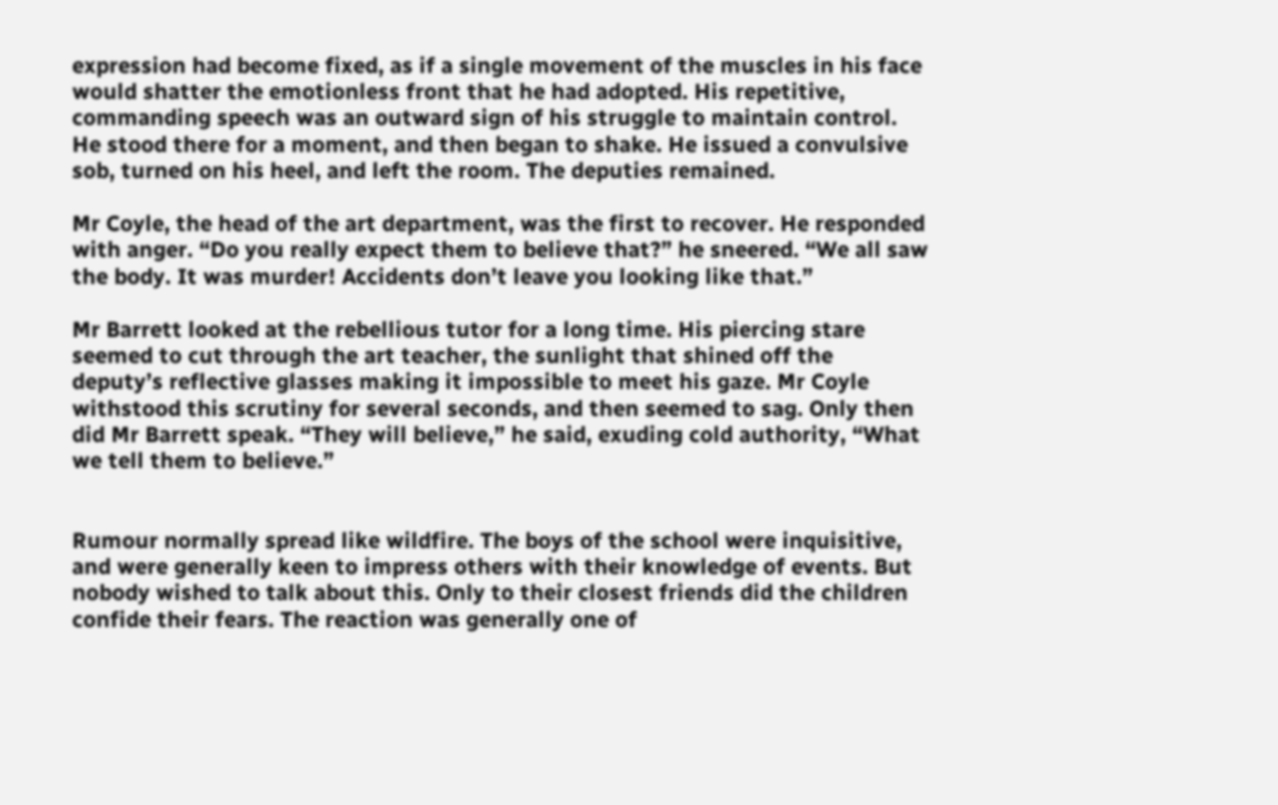expression had become fixed, as if a single movement of the muscles in his face would shatter the emotionless front that he had adopted. His repetitive, commanding speech was an outward sign of his struggle to maintain control. He stood there for a moment, and then began to shake. He issued a convulsive sob, turned on his heel, and left the room. The deputies remained.

Mr Coyle, the head of the art department, was the first to recover. He responded with anger. “Do you really expect them to believe that?” he sneered. “We all saw the body. It was murder! Accidents don’t leave you looking like that.”

Mr Barrett looked at the rebellious tutor for a long time. His piercing stare seemed to cut through the art teacher, the sunlight that shined off the deputy’s reflective glasses making it impossible to meet his gaze. Mr Coyle withstood this scrutiny for several seconds, and then seemed to sag. Only then did Mr Barrett speak. “They will believe,” he said, exuding cold authority, “What we tell them to believe.”


Rumour normally spread like wildfire. The boys of the school were inquisitive, and were generally keen to impress others with their knowledge of events. But nobody wished to talk about this. Only to their closest friends did the children confide their fears. The reaction was generally one of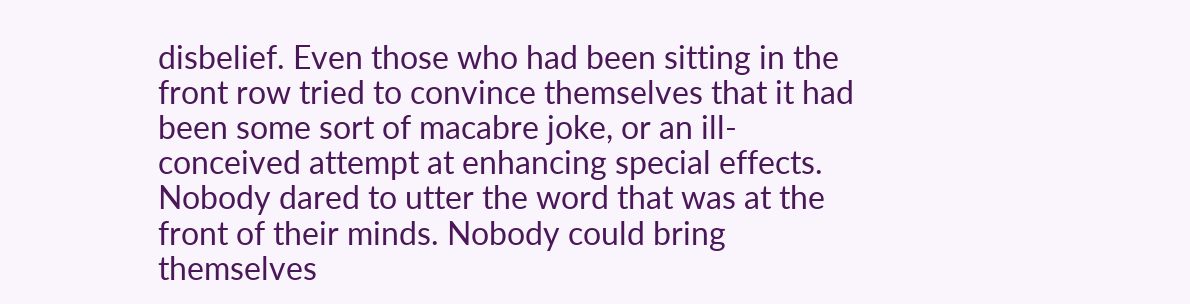disbelief. Even those who had been sitting in the front row tried to convince themselves that it had been some sort of macabre joke, or an ill-conceived attempt at enhancing special effects. Nobody dared to utter the word that was at the front of their minds. Nobody could bring themselves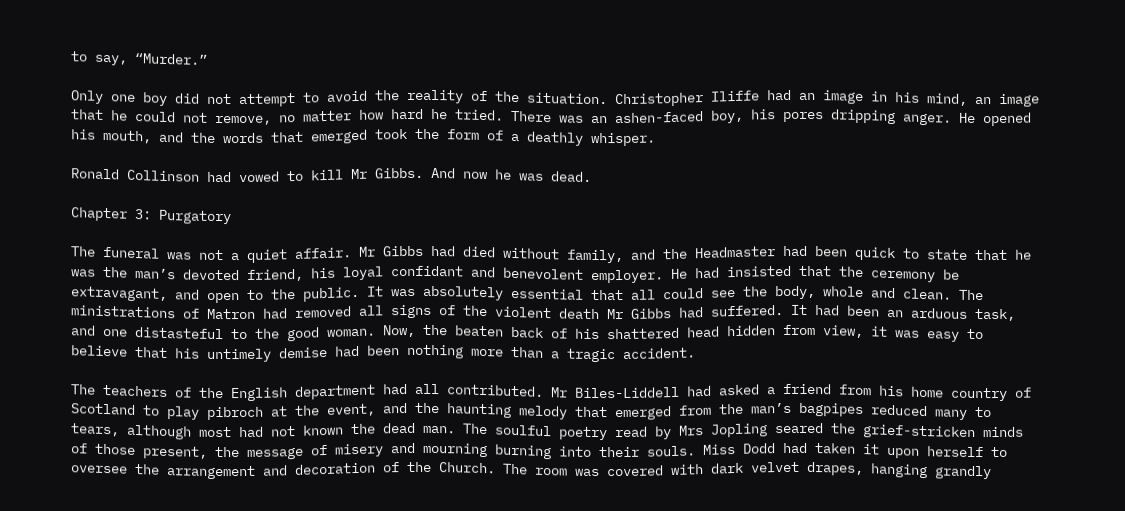to say, “Murder.”

Only one boy did not attempt to avoid the reality of the situation. Christopher Iliffe had an image in his mind, an image that he could not remove, no matter how hard he tried. There was an ashen-faced boy, his pores dripping anger. He opened his mouth, and the words that emerged took the form of a deathly whisper.

Ronald Collinson had vowed to kill Mr Gibbs. And now he was dead.

Chapter 3: Purgatory

The funeral was not a quiet affair. Mr Gibbs had died without family, and the Headmaster had been quick to state that he was the man’s devoted friend, his loyal confidant and benevolent employer. He had insisted that the ceremony be extravagant, and open to the public. It was absolutely essential that all could see the body, whole and clean. The ministrations of Matron had removed all signs of the violent death Mr Gibbs had suffered. It had been an arduous task, and one distasteful to the good woman. Now, the beaten back of his shattered head hidden from view, it was easy to believe that his untimely demise had been nothing more than a tragic accident.

The teachers of the English department had all contributed. Mr Biles-Liddell had asked a friend from his home country of Scotland to play pibroch at the event, and the haunting melody that emerged from the man’s bagpipes reduced many to tears, although most had not known the dead man. The soulful poetry read by Mrs Jopling seared the grief-stricken minds of those present, the message of misery and mourning burning into their souls. Miss Dodd had taken it upon herself to oversee the arrangement and decoration of the Church. The room was covered with dark velvet drapes, hanging grandly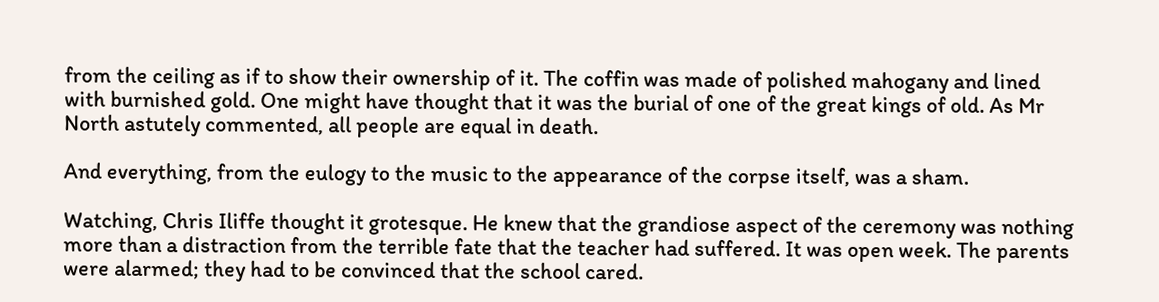from the ceiling as if to show their ownership of it. The coffin was made of polished mahogany and lined with burnished gold. One might have thought that it was the burial of one of the great kings of old. As Mr North astutely commented, all people are equal in death.

And everything, from the eulogy to the music to the appearance of the corpse itself, was a sham.

Watching, Chris Iliffe thought it grotesque. He knew that the grandiose aspect of the ceremony was nothing more than a distraction from the terrible fate that the teacher had suffered. It was open week. The parents were alarmed; they had to be convinced that the school cared.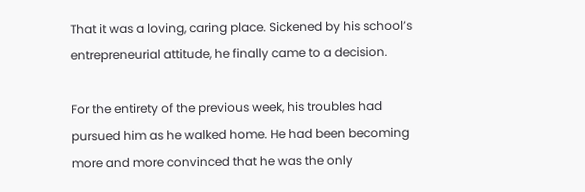That it was a loving, caring place. Sickened by his school’s entrepreneurial attitude, he finally came to a decision.

For the entirety of the previous week, his troubles had pursued him as he walked home. He had been becoming more and more convinced that he was the only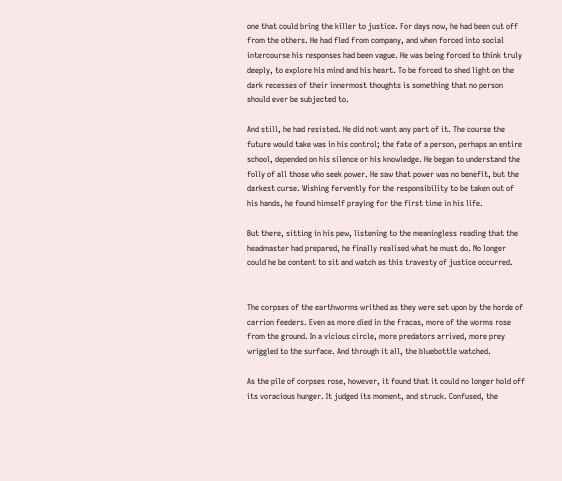one that could bring the killer to justice. For days now, he had been cut off from the others. He had fled from company, and when forced into social intercourse his responses had been vague. He was being forced to think truly deeply, to explore his mind and his heart. To be forced to shed light on the dark recesses of their innermost thoughts is something that no person should ever be subjected to.

And still, he had resisted. He did not want any part of it. The course the future would take was in his control; the fate of a person, perhaps an entire school, depended on his silence or his knowledge. He began to understand the folly of all those who seek power. He saw that power was no benefit, but the darkest curse. Wishing fervently for the responsibility to be taken out of his hands, he found himself praying for the first time in his life.

But there, sitting in his pew, listening to the meaningless reading that the headmaster had prepared, he finally realised what he must do. No longer could he be content to sit and watch as this travesty of justice occurred.


The corpses of the earthworms writhed as they were set upon by the horde of carrion feeders. Even as more died in the fracas, more of the worms rose from the ground. In a vicious circle, more predators arrived, more prey wriggled to the surface. And through it all, the bluebottle watched.

As the pile of corpses rose, however, it found that it could no longer hold off its voracious hunger. It judged its moment, and struck. Confused, the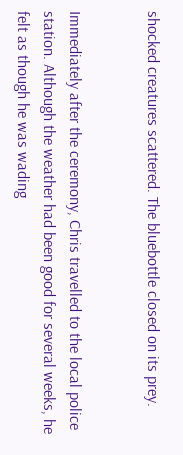shocked creatures scattered. The bluebottle closed on its prey.


Immediately after the ceremony, Chris travelled to the local police station. Although the weather had been good for several weeks, he felt as though he was wading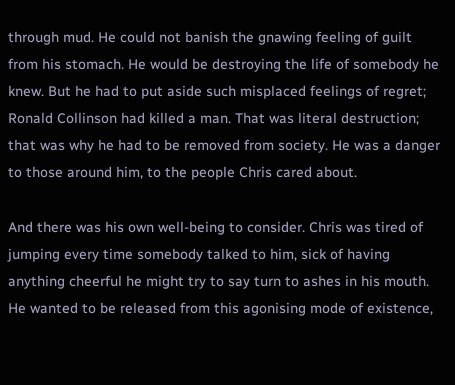through mud. He could not banish the gnawing feeling of guilt from his stomach. He would be destroying the life of somebody he knew. But he had to put aside such misplaced feelings of regret; Ronald Collinson had killed a man. That was literal destruction; that was why he had to be removed from society. He was a danger to those around him, to the people Chris cared about.

And there was his own well-being to consider. Chris was tired of jumping every time somebody talked to him, sick of having anything cheerful he might try to say turn to ashes in his mouth. He wanted to be released from this agonising mode of existence,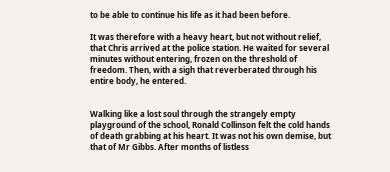to be able to continue his life as it had been before.

It was therefore with a heavy heart, but not without relief, that Chris arrived at the police station. He waited for several minutes without entering, frozen on the threshold of freedom. Then, with a sigh that reverberated through his entire body, he entered.


Walking like a lost soul through the strangely empty playground of the school, Ronald Collinson felt the cold hands of death grabbing at his heart. It was not his own demise, but that of Mr Gibbs. After months of listless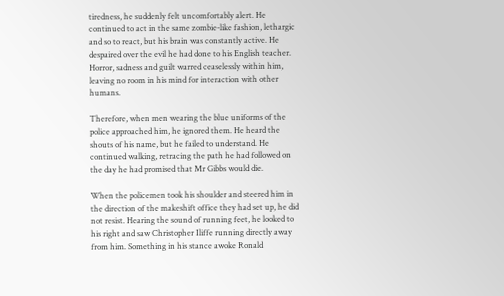tiredness, he suddenly felt uncomfortably alert. He continued to act in the same zombie-like fashion, lethargic and so to react, but his brain was constantly active. He despaired over the evil he had done to his English teacher. Horror, sadness and guilt warred ceaselessly within him, leaving no room in his mind for interaction with other humans.

Therefore, when men wearing the blue uniforms of the police approached him, he ignored them. He heard the shouts of his name, but he failed to understand. He continued walking, retracing the path he had followed on the day he had promised that Mr Gibbs would die.

When the policemen took his shoulder and steered him in the direction of the makeshift office they had set up, he did not resist. Hearing the sound of running feet, he looked to his right and saw Christopher Iliffe running directly away from him. Something in his stance awoke Ronald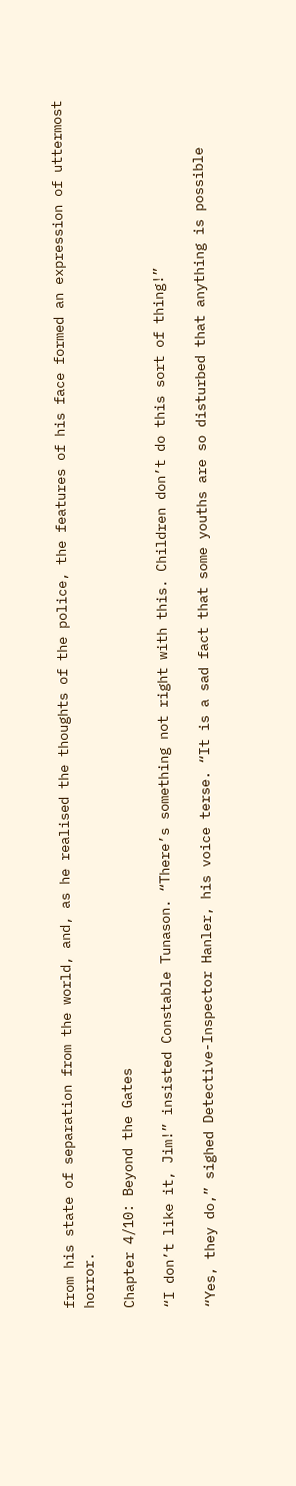from his state of separation from the world, and, as he realised the thoughts of the police, the features of his face formed an expression of uttermost horror.

Chapter 4/10: Beyond the Gates

“I don’t like it, Jim!” insisted Constable Tunason. “There’s something not right with this. Children don’t do this sort of thing!”

“Yes, they do,” sighed Detective-Inspector Hanler, his voice terse. “It is a sad fact that some youths are so disturbed that anything is possible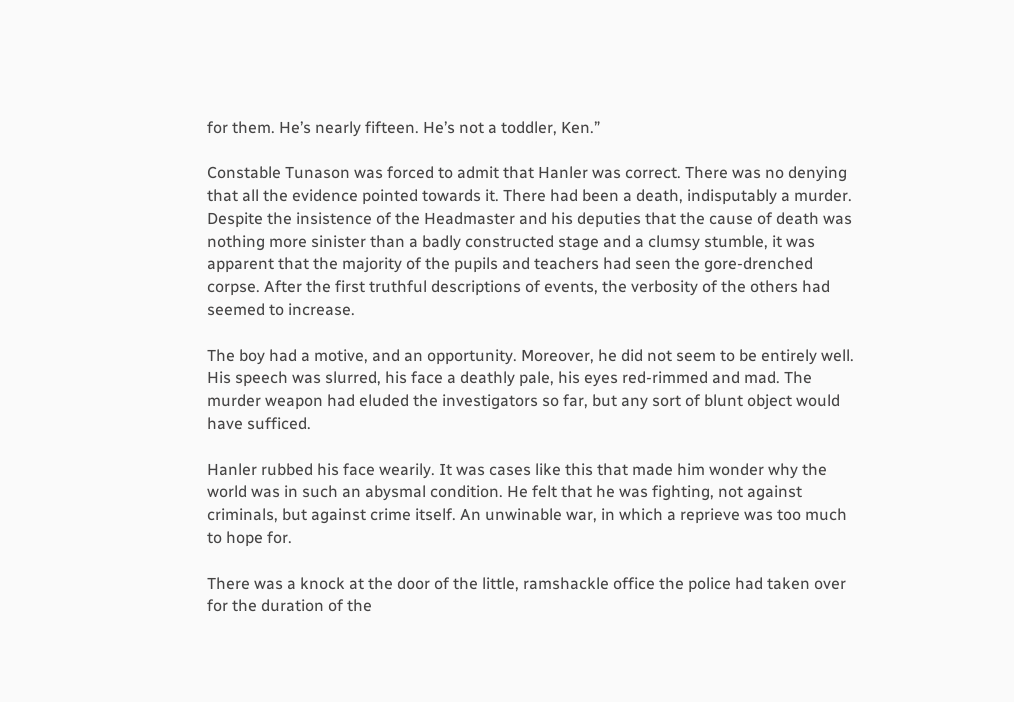for them. He’s nearly fifteen. He’s not a toddler, Ken.”

Constable Tunason was forced to admit that Hanler was correct. There was no denying that all the evidence pointed towards it. There had been a death, indisputably a murder. Despite the insistence of the Headmaster and his deputies that the cause of death was nothing more sinister than a badly constructed stage and a clumsy stumble, it was apparent that the majority of the pupils and teachers had seen the gore-drenched corpse. After the first truthful descriptions of events, the verbosity of the others had seemed to increase.

The boy had a motive, and an opportunity. Moreover, he did not seem to be entirely well. His speech was slurred, his face a deathly pale, his eyes red-rimmed and mad. The murder weapon had eluded the investigators so far, but any sort of blunt object would have sufficed.

Hanler rubbed his face wearily. It was cases like this that made him wonder why the world was in such an abysmal condition. He felt that he was fighting, not against criminals, but against crime itself. An unwinable war, in which a reprieve was too much to hope for.

There was a knock at the door of the little, ramshackle office the police had taken over for the duration of the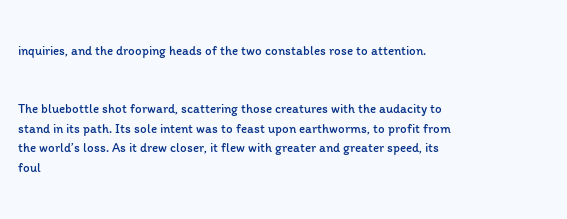inquiries, and the drooping heads of the two constables rose to attention.


The bluebottle shot forward, scattering those creatures with the audacity to stand in its path. Its sole intent was to feast upon earthworms, to profit from the world’s loss. As it drew closer, it flew with greater and greater speed, its foul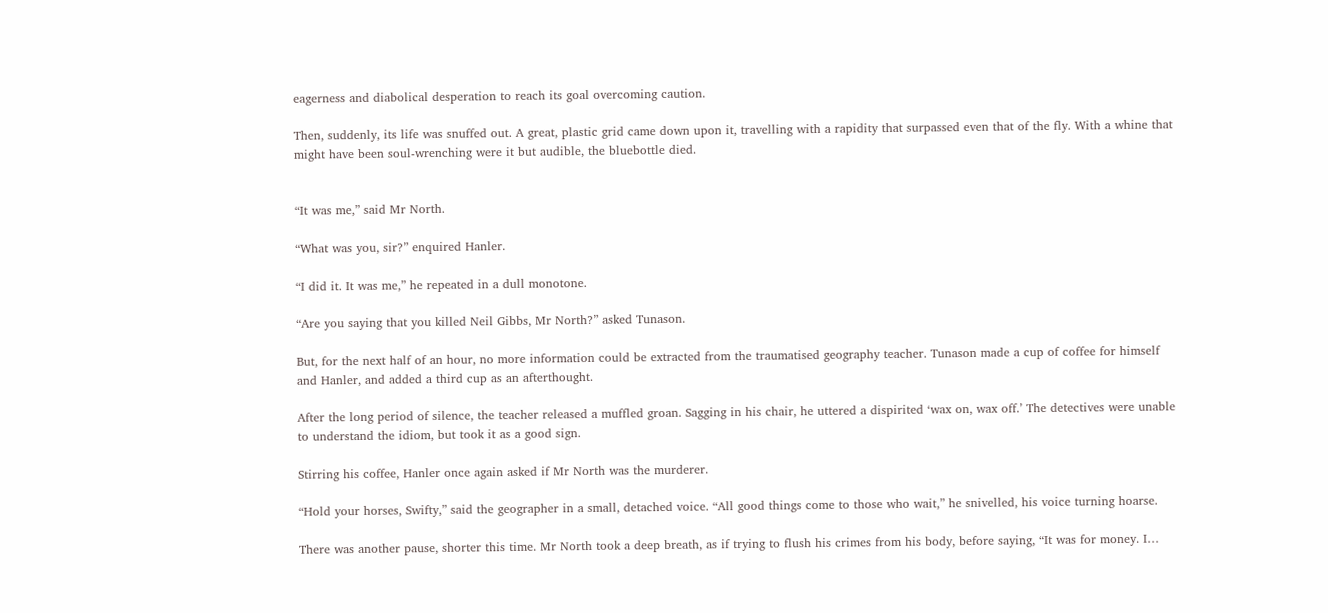eagerness and diabolical desperation to reach its goal overcoming caution.

Then, suddenly, its life was snuffed out. A great, plastic grid came down upon it, travelling with a rapidity that surpassed even that of the fly. With a whine that might have been soul-wrenching were it but audible, the bluebottle died.


“It was me,” said Mr North.

“What was you, sir?” enquired Hanler.

“I did it. It was me,” he repeated in a dull monotone.

“Are you saying that you killed Neil Gibbs, Mr North?” asked Tunason.

But, for the next half of an hour, no more information could be extracted from the traumatised geography teacher. Tunason made a cup of coffee for himself and Hanler, and added a third cup as an afterthought.

After the long period of silence, the teacher released a muffled groan. Sagging in his chair, he uttered a dispirited ‘wax on, wax off.’ The detectives were unable to understand the idiom, but took it as a good sign.

Stirring his coffee, Hanler once again asked if Mr North was the murderer.

“Hold your horses, Swifty,” said the geographer in a small, detached voice. “All good things come to those who wait,” he snivelled, his voice turning hoarse.

There was another pause, shorter this time. Mr North took a deep breath, as if trying to flush his crimes from his body, before saying, “It was for money. I…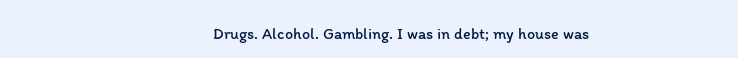Drugs. Alcohol. Gambling. I was in debt; my house was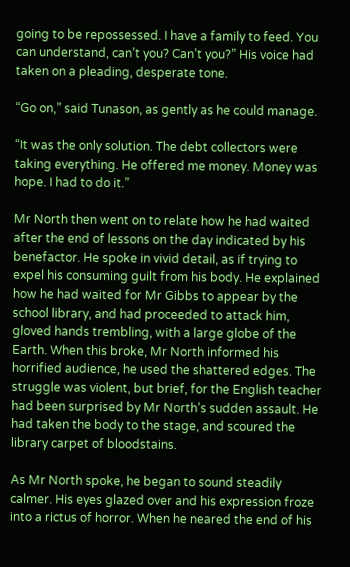going to be repossessed. I have a family to feed. You can understand, can’t you? Can’t you?” His voice had taken on a pleading, desperate tone.

“Go on,” said Tunason, as gently as he could manage.

“It was the only solution. The debt collectors were taking everything. He offered me money. Money was hope. I had to do it.”

Mr North then went on to relate how he had waited after the end of lessons on the day indicated by his benefactor. He spoke in vivid detail, as if trying to expel his consuming guilt from his body. He explained how he had waited for Mr Gibbs to appear by the school library, and had proceeded to attack him, gloved hands trembling, with a large globe of the Earth. When this broke, Mr North informed his horrified audience, he used the shattered edges. The struggle was violent, but brief, for the English teacher had been surprised by Mr North’s sudden assault. He had taken the body to the stage, and scoured the library carpet of bloodstains.

As Mr North spoke, he began to sound steadily calmer. His eyes glazed over and his expression froze into a rictus of horror. When he neared the end of his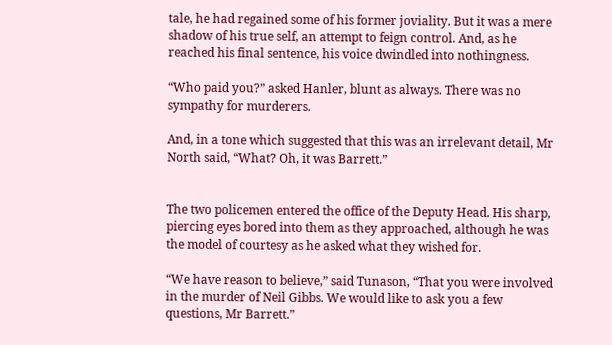tale, he had regained some of his former joviality. But it was a mere shadow of his true self, an attempt to feign control. And, as he reached his final sentence, his voice dwindled into nothingness.

“Who paid you?” asked Hanler, blunt as always. There was no sympathy for murderers.

And, in a tone which suggested that this was an irrelevant detail, Mr North said, “What? Oh, it was Barrett.”


The two policemen entered the office of the Deputy Head. His sharp, piercing eyes bored into them as they approached, although he was the model of courtesy as he asked what they wished for.

“We have reason to believe,” said Tunason, “That you were involved in the murder of Neil Gibbs. We would like to ask you a few questions, Mr Barrett.”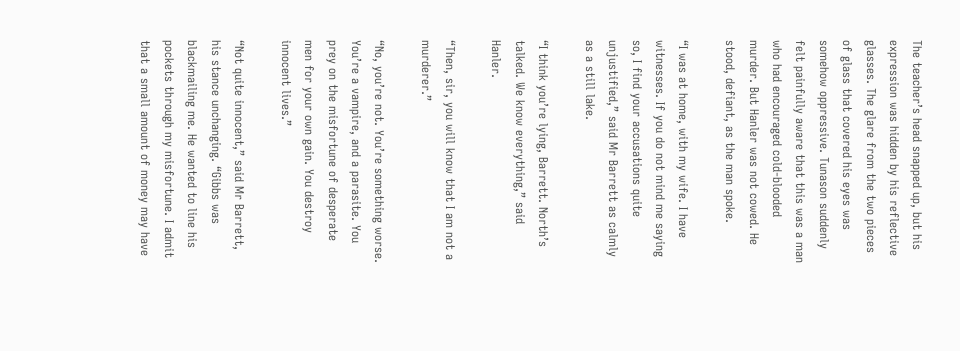The teacher’s head snapped up, but his expression was hidden by his reflective glasses. The glare from the two pieces of glass that covered his eyes was somehow oppressive. Tunason suddenly felt painfully aware that this was a man who had encouraged cold-blooded murder. But Hanler was not cowed. He stood, defiant, as the man spoke.

“I was at home, with my wife. I have witnesses. If you do not mind me saying so, I find your accusations quite unjustified,” said Mr Barrett as calmly as a still lake.

“I think you’re lying, Barrett. North’s talked. We know everything,” said Hanler.

“Then, sir, you will know that I am not a murderer.”

“No, you’re not. You’re something worse. You’re a vampire, and a parasite. You prey on the misfortune of desperate men for your own gain. You destroy innocent lives.”

“Not quite innocent,” said Mr Barrett, his stance unchanging. “Gibbs was blackmailing me. He wanted to line his pockets through my misfortune. I admit that a small amount of money may have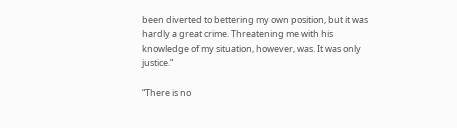been diverted to bettering my own position, but it was hardly a great crime. Threatening me with his knowledge of my situation, however, was. It was only justice.”

“There is no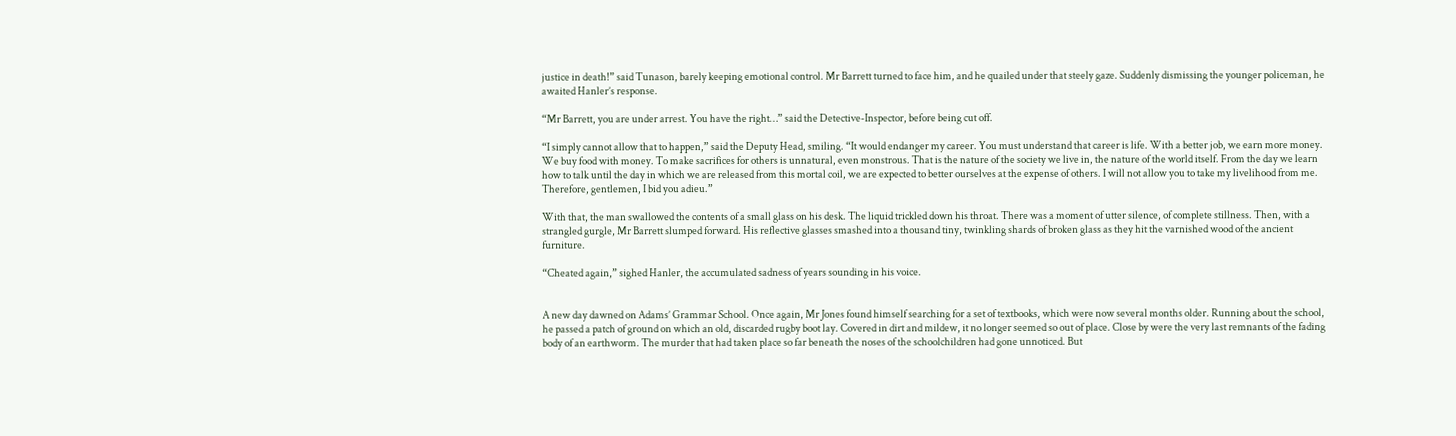justice in death!” said Tunason, barely keeping emotional control. Mr Barrett turned to face him, and he quailed under that steely gaze. Suddenly dismissing the younger policeman, he awaited Hanler’s response.

“Mr Barrett, you are under arrest. You have the right…” said the Detective-Inspector, before being cut off.

“I simply cannot allow that to happen,” said the Deputy Head, smiling. “It would endanger my career. You must understand that career is life. With a better job, we earn more money. We buy food with money. To make sacrifices for others is unnatural, even monstrous. That is the nature of the society we live in, the nature of the world itself. From the day we learn how to talk until the day in which we are released from this mortal coil, we are expected to better ourselves at the expense of others. I will not allow you to take my livelihood from me. Therefore, gentlemen, I bid you adieu.”

With that, the man swallowed the contents of a small glass on his desk. The liquid trickled down his throat. There was a moment of utter silence, of complete stillness. Then, with a strangled gurgle, Mr Barrett slumped forward. His reflective glasses smashed into a thousand tiny, twinkling shards of broken glass as they hit the varnished wood of the ancient furniture.

“Cheated again,” sighed Hanler, the accumulated sadness of years sounding in his voice.


A new day dawned on Adams’ Grammar School. Once again, Mr Jones found himself searching for a set of textbooks, which were now several months older. Running about the school, he passed a patch of ground on which an old, discarded rugby boot lay. Covered in dirt and mildew, it no longer seemed so out of place. Close by were the very last remnants of the fading body of an earthworm. The murder that had taken place so far beneath the noses of the schoolchildren had gone unnoticed. But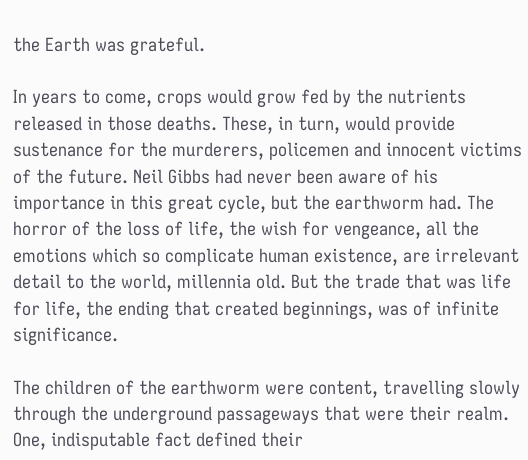the Earth was grateful.

In years to come, crops would grow fed by the nutrients released in those deaths. These, in turn, would provide sustenance for the murderers, policemen and innocent victims of the future. Neil Gibbs had never been aware of his importance in this great cycle, but the earthworm had. The horror of the loss of life, the wish for vengeance, all the emotions which so complicate human existence, are irrelevant detail to the world, millennia old. But the trade that was life for life, the ending that created beginnings, was of infinite significance.

The children of the earthworm were content, travelling slowly through the underground passageways that were their realm. One, indisputable fact defined their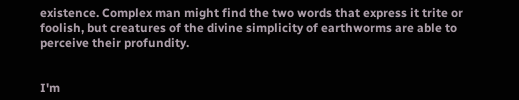existence. Complex man might find the two words that express it trite or foolish, but creatures of the divine simplicity of earthworms are able to perceive their profundity.


I'm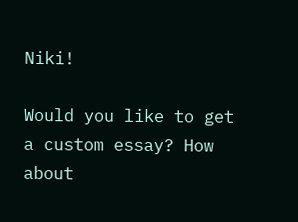Niki!

Would you like to get a custom essay? How about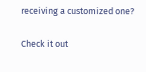receiving a customized one?

Check it out